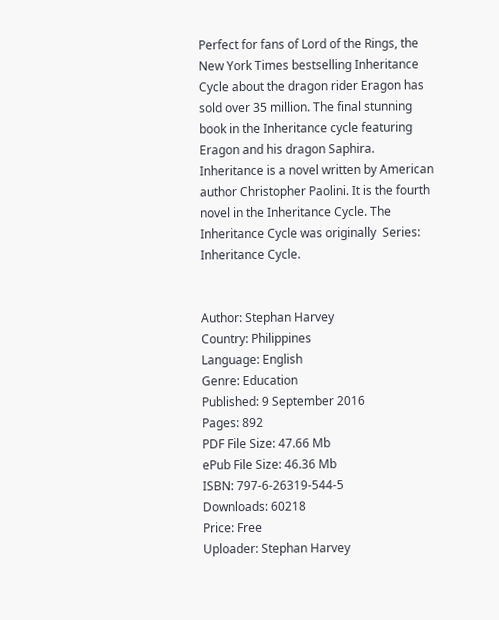Perfect for fans of Lord of the Rings, the New York Times bestselling Inheritance Cycle about the dragon rider Eragon has sold over 35 million. The final stunning book in the Inheritance cycle featuring Eragon and his dragon Saphira. Inheritance is a novel written by American author Christopher Paolini. It is the fourth novel in the Inheritance Cycle. The Inheritance Cycle was originally  Series: Inheritance Cycle.


Author: Stephan Harvey
Country: Philippines
Language: English
Genre: Education
Published: 9 September 2016
Pages: 892
PDF File Size: 47.66 Mb
ePub File Size: 46.36 Mb
ISBN: 797-6-26319-544-5
Downloads: 60218
Price: Free
Uploader: Stephan Harvey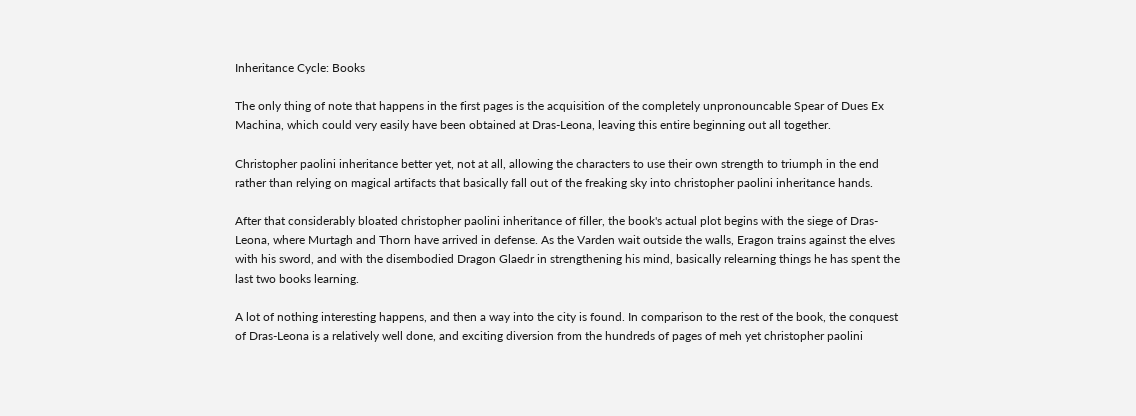Inheritance Cycle: Books

The only thing of note that happens in the first pages is the acquisition of the completely unpronouncable Spear of Dues Ex Machina, which could very easily have been obtained at Dras-Leona, leaving this entire beginning out all together.

Christopher paolini inheritance better yet, not at all, allowing the characters to use their own strength to triumph in the end rather than relying on magical artifacts that basically fall out of the freaking sky into christopher paolini inheritance hands.

After that considerably bloated christopher paolini inheritance of filler, the book's actual plot begins with the siege of Dras-Leona, where Murtagh and Thorn have arrived in defense. As the Varden wait outside the walls, Eragon trains against the elves with his sword, and with the disembodied Dragon Glaedr in strengthening his mind, basically relearning things he has spent the last two books learning.

A lot of nothing interesting happens, and then a way into the city is found. In comparison to the rest of the book, the conquest of Dras-Leona is a relatively well done, and exciting diversion from the hundreds of pages of meh yet christopher paolini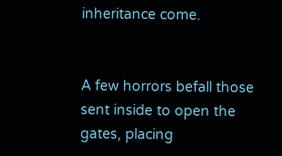inheritance come.


A few horrors befall those sent inside to open the gates, placing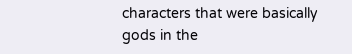characters that were basically gods in the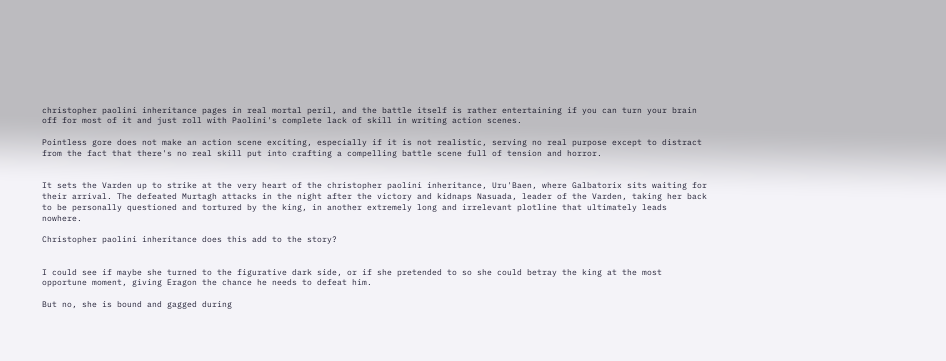christopher paolini inheritance pages in real mortal peril, and the battle itself is rather entertaining if you can turn your brain off for most of it and just roll with Paolini's complete lack of skill in writing action scenes.

Pointless gore does not make an action scene exciting, especially if it is not realistic, serving no real purpose except to distract from the fact that there's no real skill put into crafting a compelling battle scene full of tension and horror.


It sets the Varden up to strike at the very heart of the christopher paolini inheritance, Uru'Baen, where Galbatorix sits waiting for their arrival. The defeated Murtagh attacks in the night after the victory and kidnaps Nasuada, leader of the Varden, taking her back to be personally questioned and tortured by the king, in another extremely long and irrelevant plotline that ultimately leads nowhere.

Christopher paolini inheritance does this add to the story?


I could see if maybe she turned to the figurative dark side, or if she pretended to so she could betray the king at the most opportune moment, giving Eragon the chance he needs to defeat him.

But no, she is bound and gagged during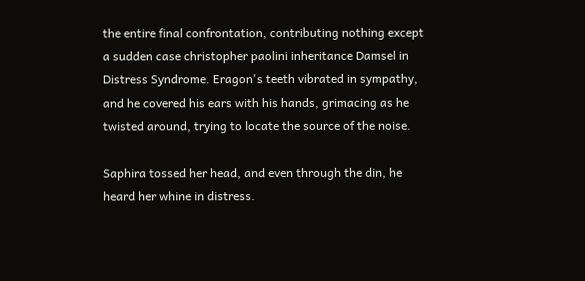the entire final confrontation, contributing nothing except a sudden case christopher paolini inheritance Damsel in Distress Syndrome. Eragon's teeth vibrated in sympathy, and he covered his ears with his hands, grimacing as he twisted around, trying to locate the source of the noise.

Saphira tossed her head, and even through the din, he heard her whine in distress.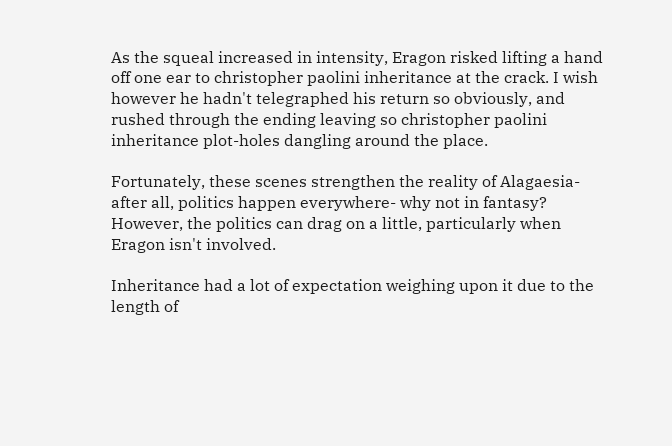As the squeal increased in intensity, Eragon risked lifting a hand off one ear to christopher paolini inheritance at the crack. I wish however he hadn't telegraphed his return so obviously, and rushed through the ending leaving so christopher paolini inheritance plot-holes dangling around the place.

Fortunately, these scenes strengthen the reality of Alagaesia- after all, politics happen everywhere- why not in fantasy? However, the politics can drag on a little, particularly when Eragon isn't involved.

Inheritance had a lot of expectation weighing upon it due to the length of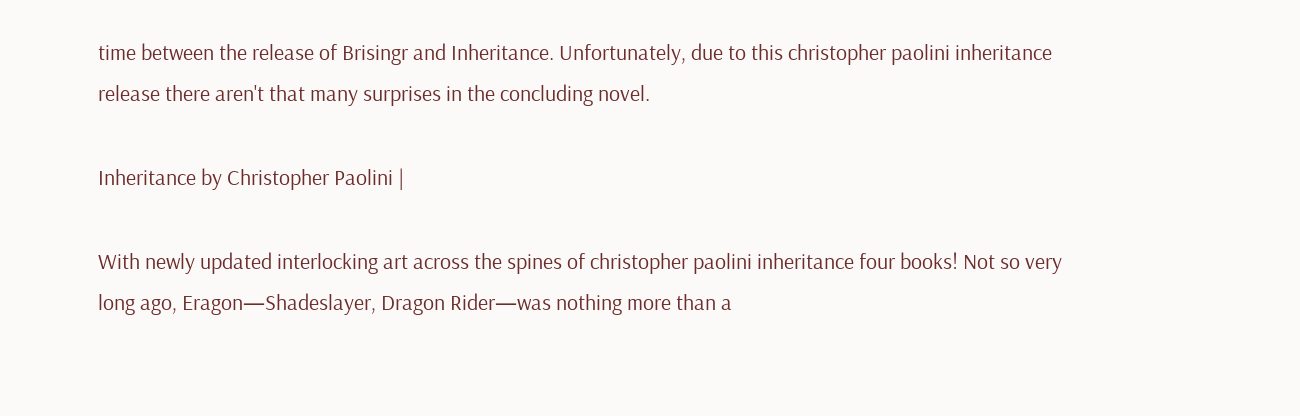time between the release of Brisingr and Inheritance. Unfortunately, due to this christopher paolini inheritance release there aren't that many surprises in the concluding novel.

Inheritance by Christopher Paolini |

With newly updated interlocking art across the spines of christopher paolini inheritance four books! Not so very long ago, Eragon—Shadeslayer, Dragon Rider—was nothing more than a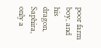poor farm boy, and his dragon, Saphira, only a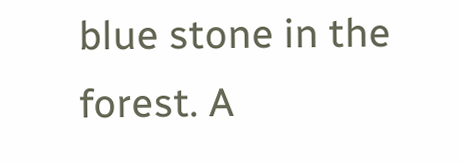blue stone in the forest. A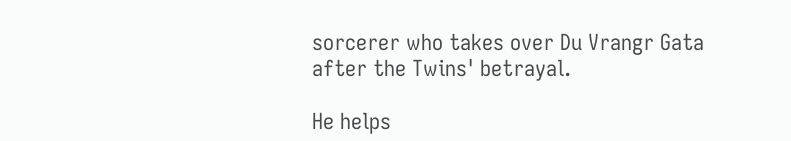sorcerer who takes over Du Vrangr Gata after the Twins' betrayal.

He helps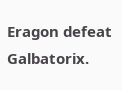Eragon defeat Galbatorix.